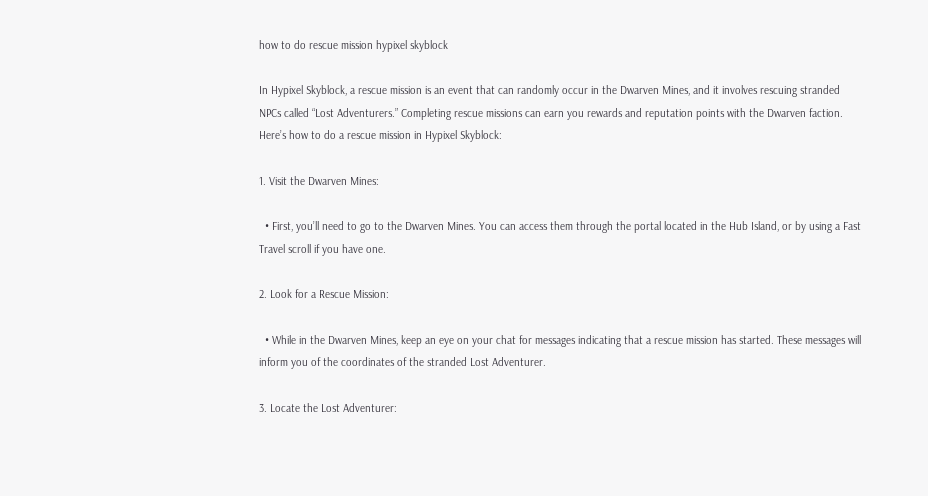how to do rescue mission hypixel skyblock

In Hypixel Skyblock, a rescue mission is an event that can randomly occur in the Dwarven Mines, and it involves rescuing stranded NPCs called “Lost Adventurers.” Completing rescue missions can earn you rewards and reputation points with the Dwarven faction. Here’s how to do a rescue mission in Hypixel Skyblock:

1. Visit the Dwarven Mines:

  • First, you’ll need to go to the Dwarven Mines. You can access them through the portal located in the Hub Island, or by using a Fast Travel scroll if you have one.

2. Look for a Rescue Mission:

  • While in the Dwarven Mines, keep an eye on your chat for messages indicating that a rescue mission has started. These messages will inform you of the coordinates of the stranded Lost Adventurer.

3. Locate the Lost Adventurer: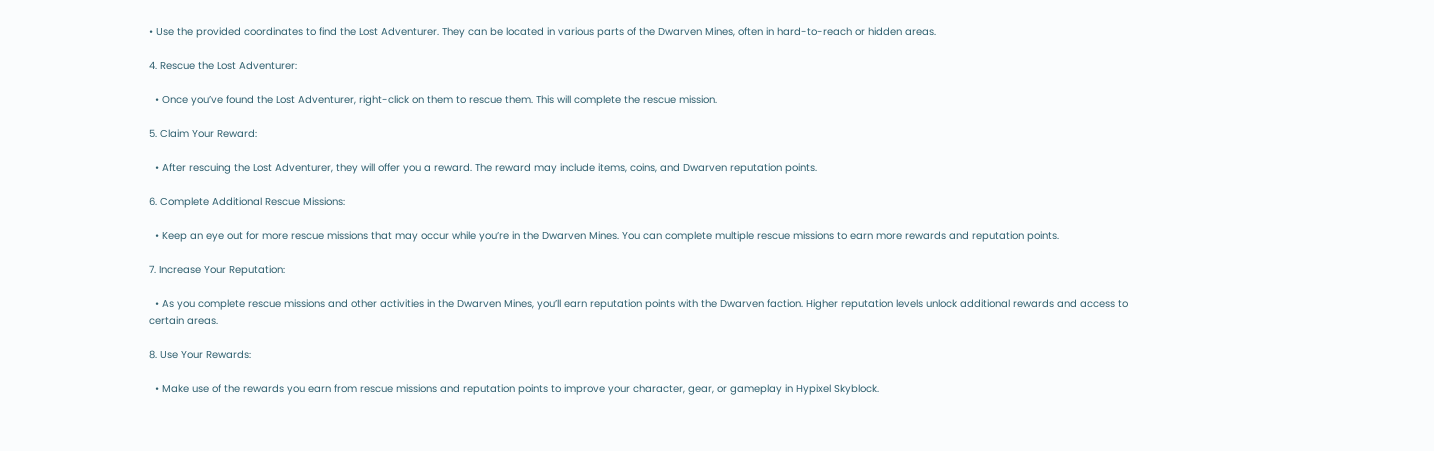• Use the provided coordinates to find the Lost Adventurer. They can be located in various parts of the Dwarven Mines, often in hard-to-reach or hidden areas.

4. Rescue the Lost Adventurer:

  • Once you’ve found the Lost Adventurer, right-click on them to rescue them. This will complete the rescue mission.

5. Claim Your Reward:

  • After rescuing the Lost Adventurer, they will offer you a reward. The reward may include items, coins, and Dwarven reputation points.

6. Complete Additional Rescue Missions:

  • Keep an eye out for more rescue missions that may occur while you’re in the Dwarven Mines. You can complete multiple rescue missions to earn more rewards and reputation points.

7. Increase Your Reputation:

  • As you complete rescue missions and other activities in the Dwarven Mines, you’ll earn reputation points with the Dwarven faction. Higher reputation levels unlock additional rewards and access to certain areas.

8. Use Your Rewards:

  • Make use of the rewards you earn from rescue missions and reputation points to improve your character, gear, or gameplay in Hypixel Skyblock.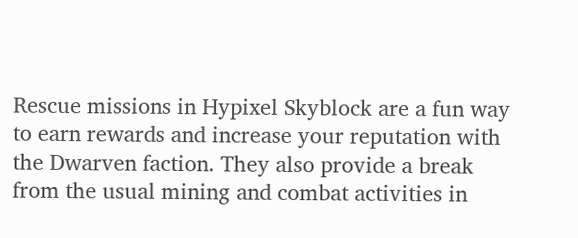Rescue missions in Hypixel Skyblock are a fun way to earn rewards and increase your reputation with the Dwarven faction. They also provide a break from the usual mining and combat activities in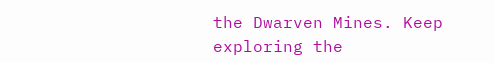the Dwarven Mines. Keep exploring the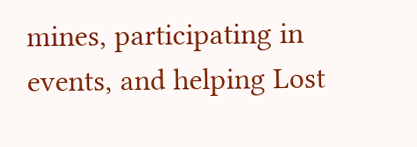mines, participating in events, and helping Lost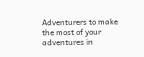Adventurers to make the most of your adventures in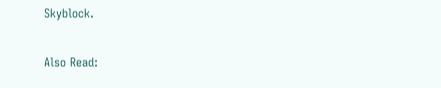Skyblock.

Also Read: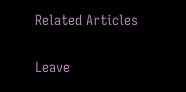Related Articles

Leave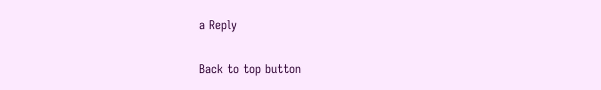a Reply

Back to top button